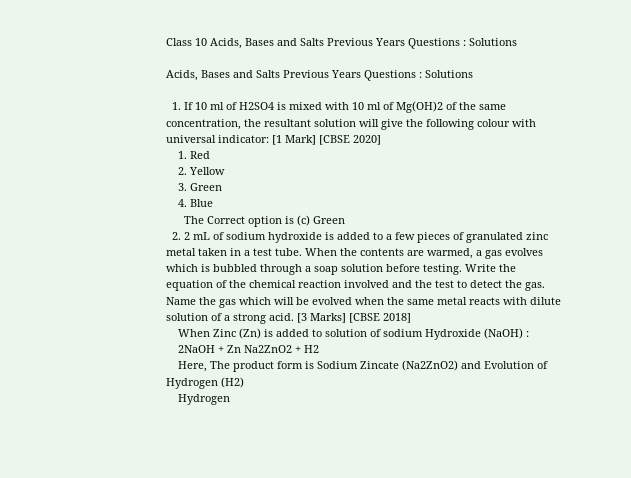Class 10 Acids, Bases and Salts Previous Years Questions : Solutions

Acids, Bases and Salts Previous Years Questions : Solutions

  1. If 10 ml of H2SO4 is mixed with 10 ml of Mg(OH)2 of the same concentration, the resultant solution will give the following colour with universal indicator: [1 Mark] [CBSE 2020]
    1. Red
    2. Yellow
    3. Green
    4. Blue
      The Correct option is (c) Green
  2. 2 mL of sodium hydroxide is added to a few pieces of granulated zinc metal taken in a test tube. When the contents are warmed, a gas evolves which is bubbled through a soap solution before testing. Write the equation of the chemical reaction involved and the test to detect the gas. Name the gas which will be evolved when the same metal reacts with dilute solution of a strong acid. [3 Marks] [CBSE 2018]
    When Zinc (Zn) is added to solution of sodium Hydroxide (NaOH) :
    2NaOH + Zn Na2ZnO2 + H2
    Here, The product form is Sodium Zincate (Na2ZnO2) and Evolution of Hydrogen (H2)
    Hydrogen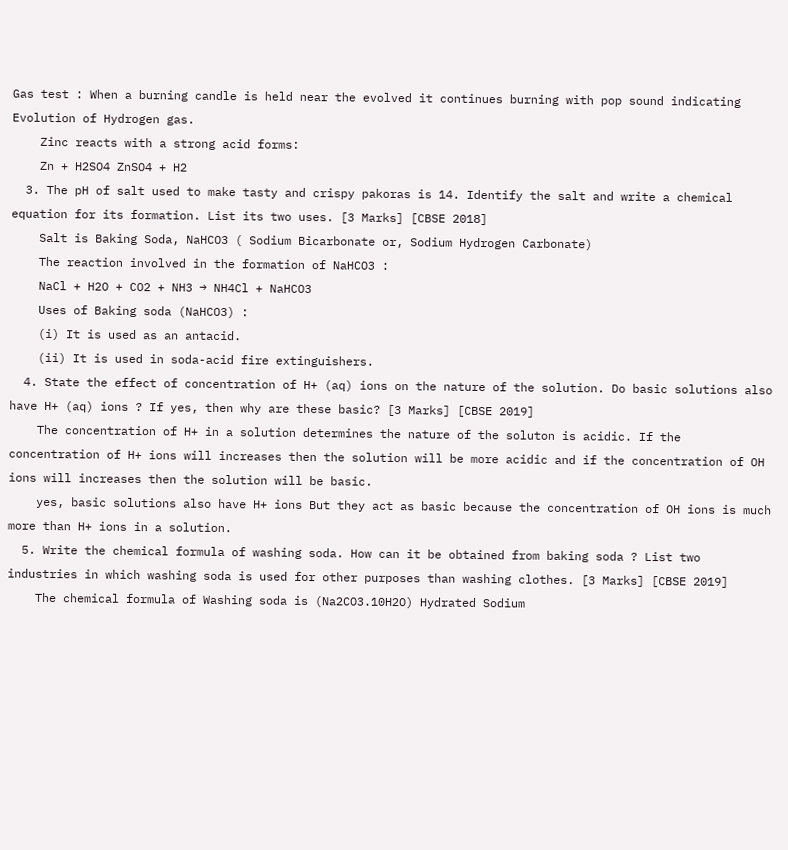Gas test : When a burning candle is held near the evolved it continues burning with pop sound indicating Evolution of Hydrogen gas.
    Zinc reacts with a strong acid forms:
    Zn + H2SO4 ZnSO4 + H2
  3. The pH of salt used to make tasty and crispy pakoras is 14. Identify the salt and write a chemical equation for its formation. List its two uses. [3 Marks] [CBSE 2018]
    Salt is Baking Soda, NaHCO3 ( Sodium Bicarbonate or, Sodium Hydrogen Carbonate)
    The reaction involved in the formation of NaHCO3 :
    NaCl + H2O + CO2 + NH3 → NH4Cl + NaHCO3
    Uses of Baking soda (NaHCO3) :
    (i) It is used as an antacid.
    (ii) It is used in soda-acid fire extinguishers.
  4. State the effect of concentration of H+ (aq) ions on the nature of the solution. Do basic solutions also have H+ (aq) ions ? If yes, then why are these basic? [3 Marks] [CBSE 2019]
    The concentration of H+ in a solution determines the nature of the soluton is acidic. If the concentration of H+ ions will increases then the solution will be more acidic and if the concentration of OH ions will increases then the solution will be basic.
    yes, basic solutions also have H+ ions But they act as basic because the concentration of OH ions is much more than H+ ions in a solution.
  5. Write the chemical formula of washing soda. How can it be obtained from baking soda ? List two industries in which washing soda is used for other purposes than washing clothes. [3 Marks] [CBSE 2019]
    The chemical formula of Washing soda is (Na2CO3.10H2O) Hydrated Sodium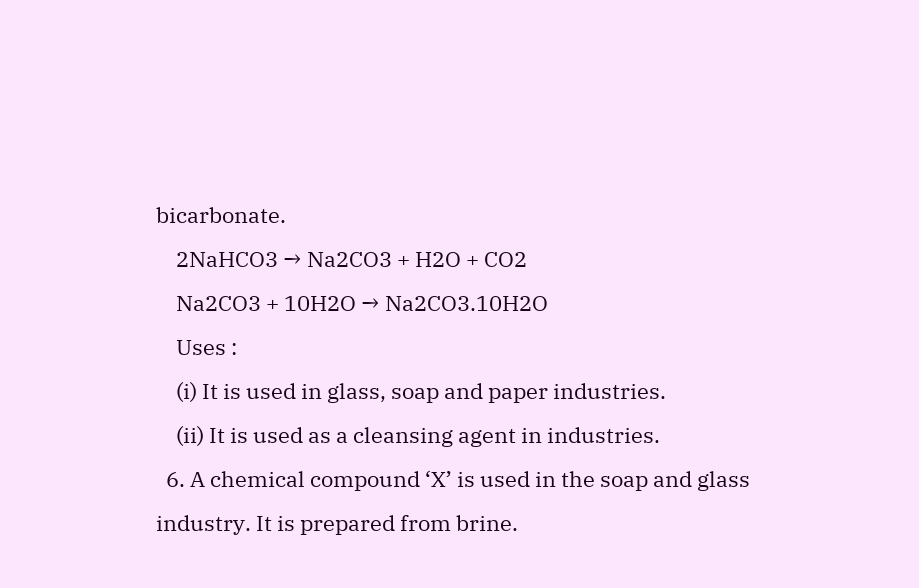bicarbonate.
    2NaHCO3 → Na2CO3 + H2O + CO2
    Na2CO3 + 10H2O → Na2CO3.10H2O
    Uses :
    (i) It is used in glass, soap and paper industries.
    (ii) It is used as a cleansing agent in industries.
  6. A chemical compound ‘X’ is used in the soap and glass industry. It is prepared from brine.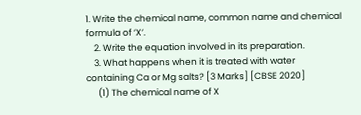1. Write the chemical name, common name and chemical formula of ‘X’.
    2. Write the equation involved in its preparation.
    3. What happens when it is treated with water containing Ca or Mg salts? [3 Marks] [CBSE 2020]
      (1) The chemical name of X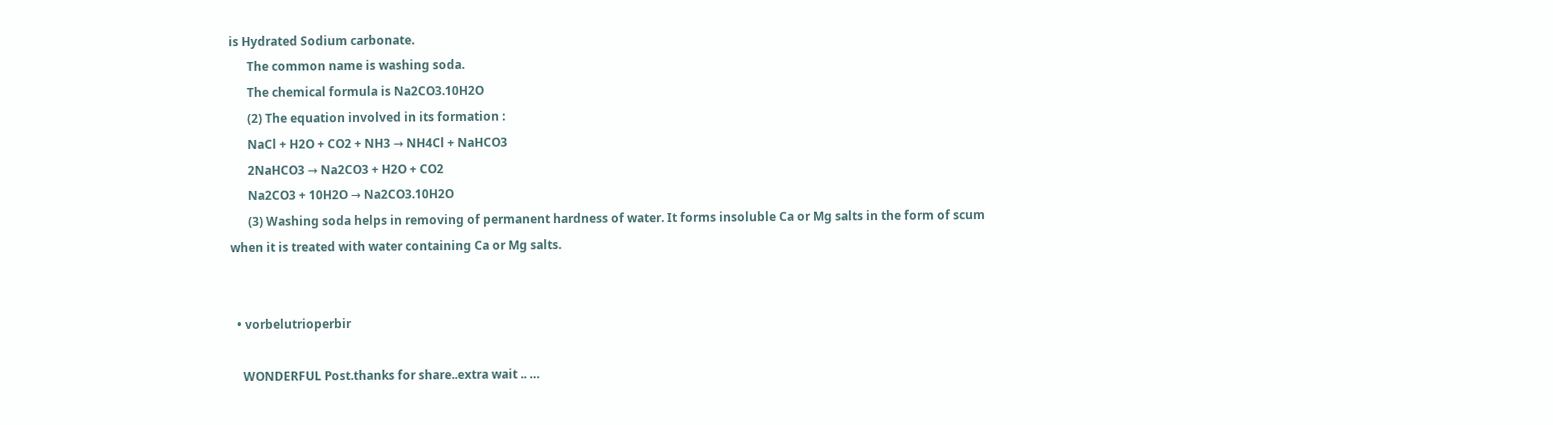is Hydrated Sodium carbonate.
      The common name is washing soda.
      The chemical formula is Na2CO3.10H2O
      (2) The equation involved in its formation :
      NaCl + H2O + CO2 + NH3 → NH4Cl + NaHCO3
      2NaHCO3 → Na2CO3 + H2O + CO2
      Na2CO3 + 10H2O → Na2CO3.10H2O
      (3) Washing soda helps in removing of permanent hardness of water. It forms insoluble Ca or Mg salts in the form of scum when it is treated with water containing Ca or Mg salts.


  • vorbelutrioperbir

    WONDERFUL Post.thanks for share..extra wait .. …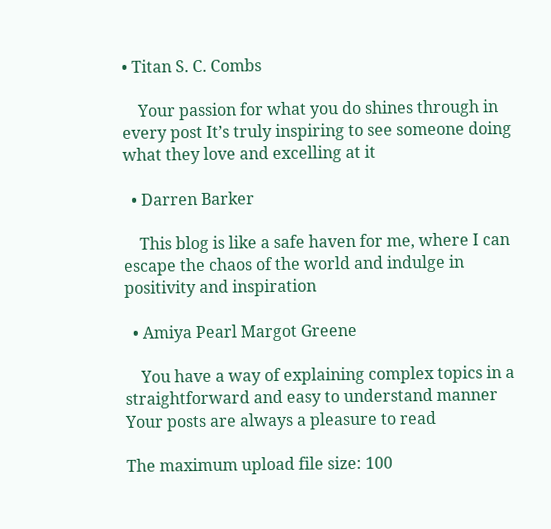• Titan S. C. Combs

    Your passion for what you do shines through in every post It’s truly inspiring to see someone doing what they love and excelling at it

  • Darren Barker

    This blog is like a safe haven for me, where I can escape the chaos of the world and indulge in positivity and inspiration

  • Amiya Pearl Margot Greene

    You have a way of explaining complex topics in a straightforward and easy to understand manner Your posts are always a pleasure to read

The maximum upload file size: 100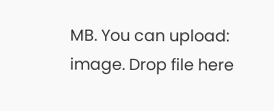MB. You can upload: image. Drop file here